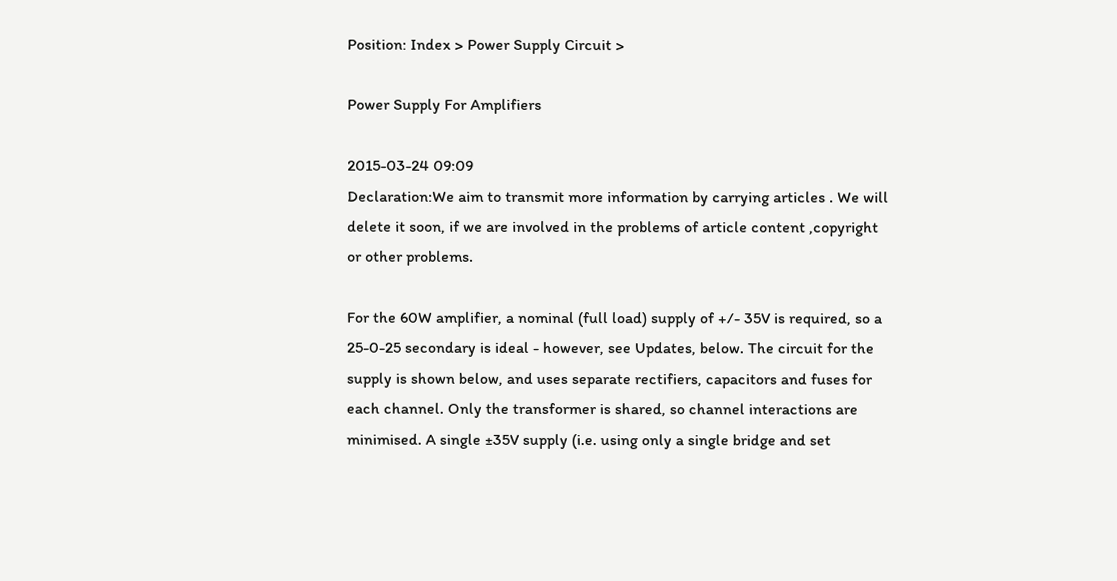Position: Index > Power Supply Circuit >

Power Supply For Amplifiers

2015-03-24 09:09
Declaration:We aim to transmit more information by carrying articles . We will delete it soon, if we are involved in the problems of article content ,copyright or other problems.

For the 60W amplifier, a nominal (full load) supply of +/- 35V is required, so a 25-0-25 secondary is ideal - however, see Updates, below. The circuit for the supply is shown below, and uses separate rectifiers, capacitors and fuses for each channel. Only the transformer is shared, so channel interactions are minimised. A single ±35V supply (i.e. using only a single bridge and set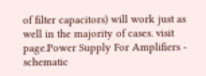of filter capacitors) will work just as well in the majority of cases. visit page.Power Supply For Amplifiers - schematic